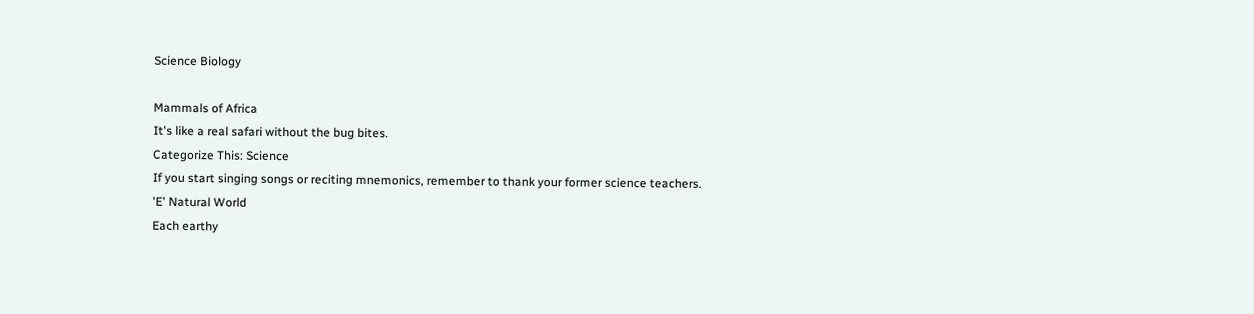Science Biology

Mammals of Africa
It's like a real safari without the bug bites.
Categorize This: Science
If you start singing songs or reciting mnemonics, remember to thank your former science teachers.
'E' Natural World
Each earthy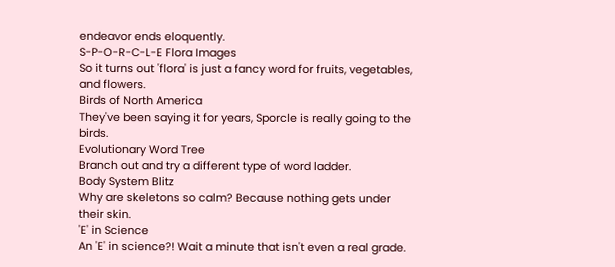endeavor ends eloquently.
S-P-O-R-C-L-E Flora Images
So it turns out 'flora' is just a fancy word for fruits, vegetables, and flowers.
Birds of North America
They've been saying it for years, Sporcle is really going to the birds.
Evolutionary Word Tree
Branch out and try a different type of word ladder.
Body System Blitz
Why are skeletons so calm? Because nothing gets under their skin.
'E' in Science
An 'E' in science?! Wait a minute that isn't even a real grade.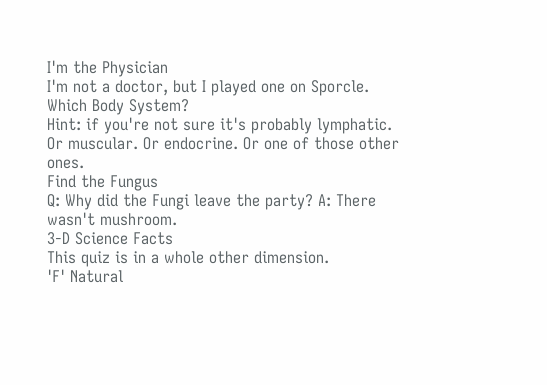I'm the Physician
I'm not a doctor, but I played one on Sporcle.
Which Body System?
Hint: if you're not sure it's probably lymphatic. Or muscular. Or endocrine. Or one of those other ones.
Find the Fungus
Q: Why did the Fungi leave the party? A: There wasn't mushroom.
3-D Science Facts
This quiz is in a whole other dimension.
'F' Natural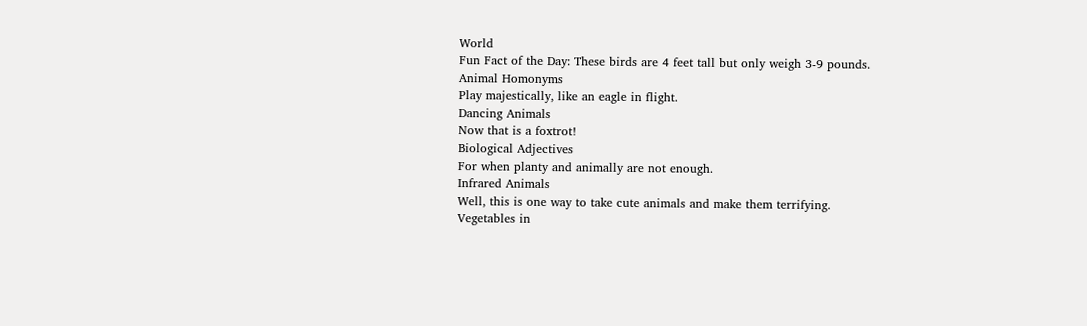World
Fun Fact of the Day: These birds are 4 feet tall but only weigh 3-9 pounds.
Animal Homonyms
Play majestically, like an eagle in flight.
Dancing Animals
Now that is a foxtrot!
Biological Adjectives
For when planty and animally are not enough.
Infrared Animals
Well, this is one way to take cute animals and make them terrifying.
Vegetables in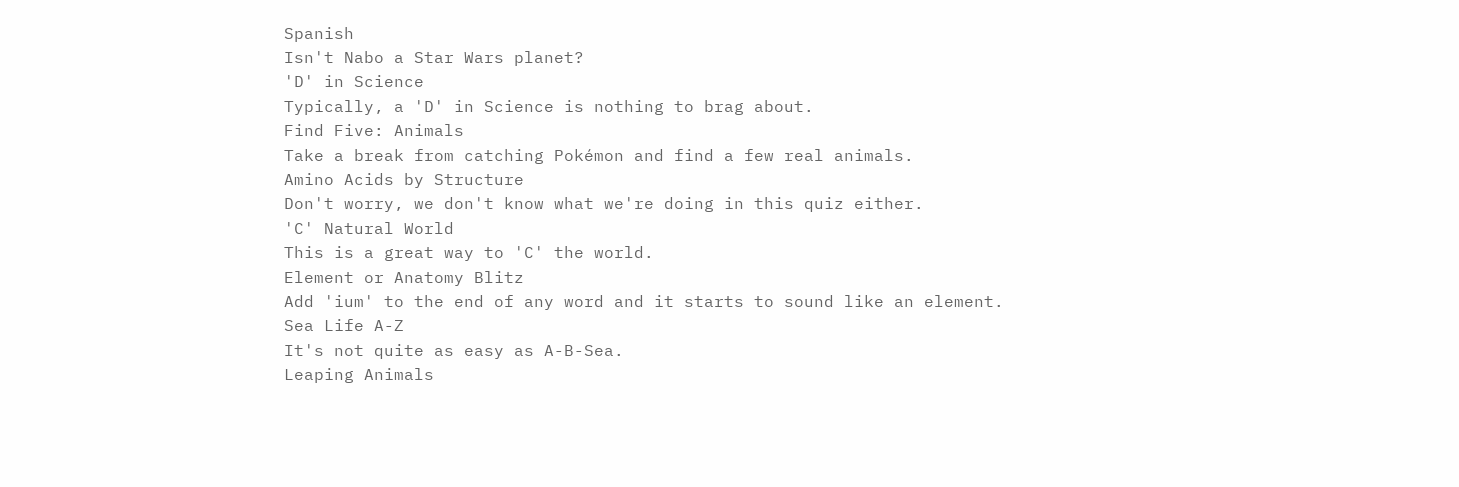Spanish
Isn't Nabo a Star Wars planet?
'D' in Science
Typically, a 'D' in Science is nothing to brag about.
Find Five: Animals
Take a break from catching Pokémon and find a few real animals.
Amino Acids by Structure
Don't worry, we don't know what we're doing in this quiz either.
'C' Natural World
This is a great way to 'C' the world.
Element or Anatomy Blitz
Add 'ium' to the end of any word and it starts to sound like an element.
Sea Life A-Z
It's not quite as easy as A-B-Sea.
Leaping Animals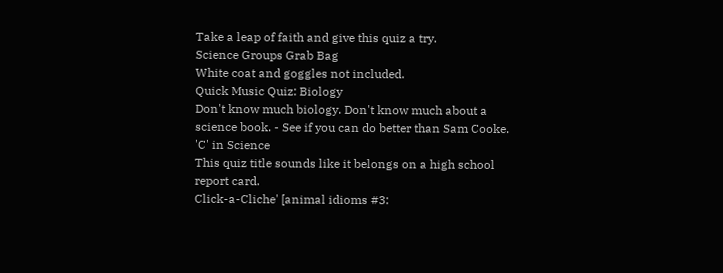Take a leap of faith and give this quiz a try.
Science Groups Grab Bag
White coat and goggles not included.
Quick Music Quiz: Biology
Don't know much biology. Don't know much about a science book. - See if you can do better than Sam Cooke.
'C' in Science
This quiz title sounds like it belongs on a high school report card.
Click-a-Cliche' [animal idioms #3: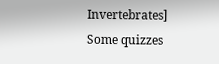Invertebrates]
Some quizzes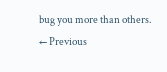bug you more than others.
← Previous